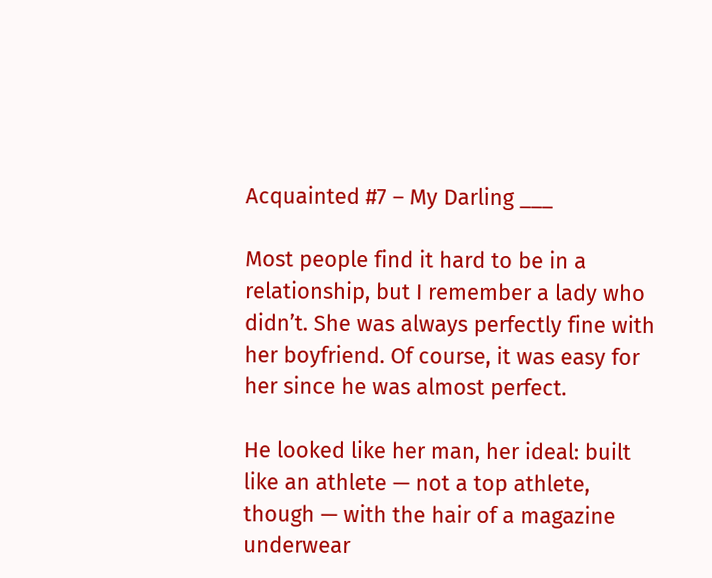Acquainted #7 – My Darling ___

Most people find it hard to be in a relationship, but I remember a lady who didn’t. She was always perfectly fine with her boyfriend. Of course, it was easy for her since he was almost perfect.

He looked like her man, her ideal: built like an athlete — not a top athlete, though — with the hair of a magazine underwear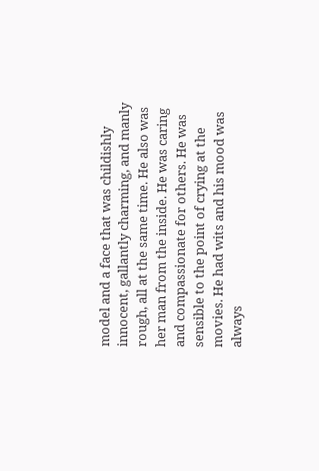model and a face that was childishly innocent, gallantly charming, and manly rough, all at the same time. He also was her man from the inside. He was caring and compassionate for others. He was sensible to the point of crying at the movies. He had wits and his mood was always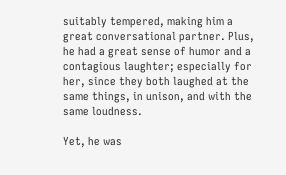suitably tempered, making him a great conversational partner. Plus, he had a great sense of humor and a contagious laughter; especially for her, since they both laughed at the same things, in unison, and with the same loudness.

Yet, he was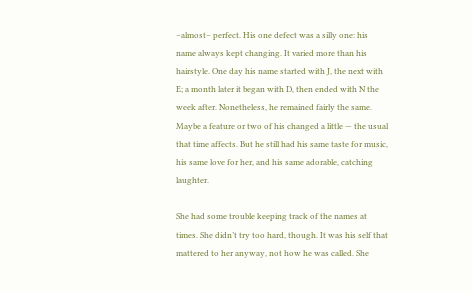–almost– perfect. His one defect was a silly one: his name always kept changing. It varied more than his hairstyle. One day his name started with J, the next with E; a month later it began with D, then ended with N the week after. Nonetheless, he remained fairly the same. Maybe a feature or two of his changed a little — the usual that time affects. But he still had his same taste for music, his same love for her, and his same adorable, catching laughter.

She had some trouble keeping track of the names at times. She didn’t try too hard, though. It was his self that mattered to her anyway, not how he was called. She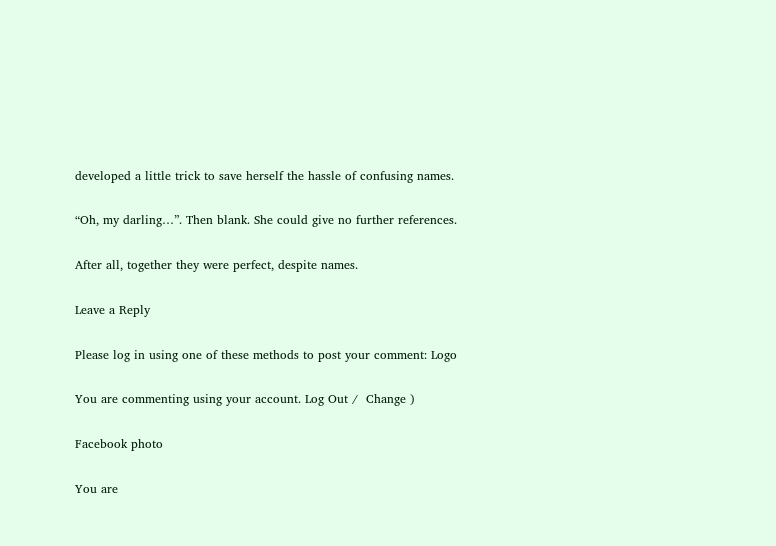developed a little trick to save herself the hassle of confusing names.

“Oh, my darling…”. Then blank. She could give no further references.

After all, together they were perfect, despite names.

Leave a Reply

Please log in using one of these methods to post your comment: Logo

You are commenting using your account. Log Out /  Change )

Facebook photo

You are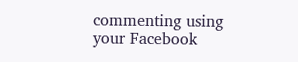commenting using your Facebook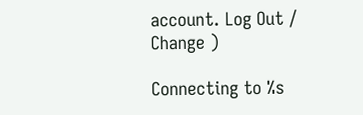account. Log Out /  Change )

Connecting to %s